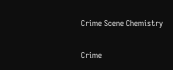Crime Scene Chemistry

Crime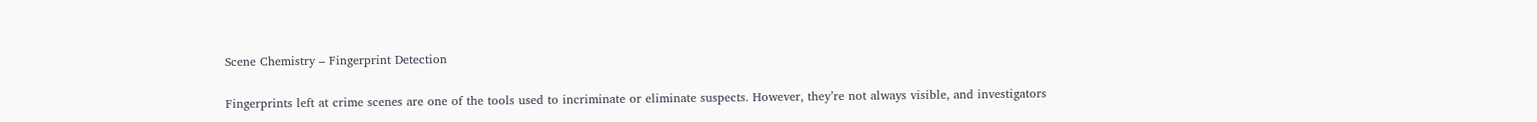Scene Chemistry – Fingerprint Detection

Fingerprints left at crime scenes are one of the tools used to incriminate or eliminate suspects. However, they’re not always visible, and investigators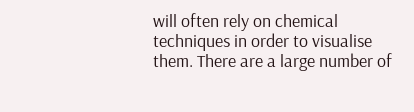will often rely on chemical techniques in order to visualise them. There are a large number of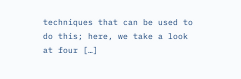techniques that can be used to do this; here, we take a look at four […]